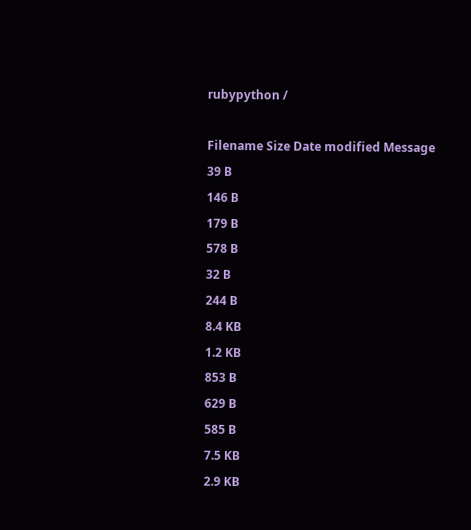rubypython /

Filename Size Date modified Message
39 B
146 B
179 B
578 B
32 B
244 B
8.4 KB
1.2 KB
853 B
629 B
585 B
7.5 KB
2.9 KB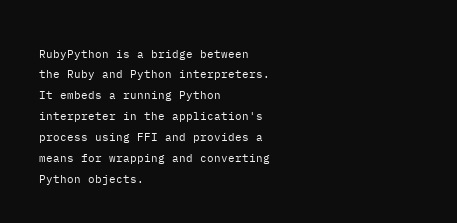RubyPython is a bridge between the Ruby and Python interpreters. It embeds a running Python interpreter in the application's process using FFI and provides a means for wrapping and converting Python objects.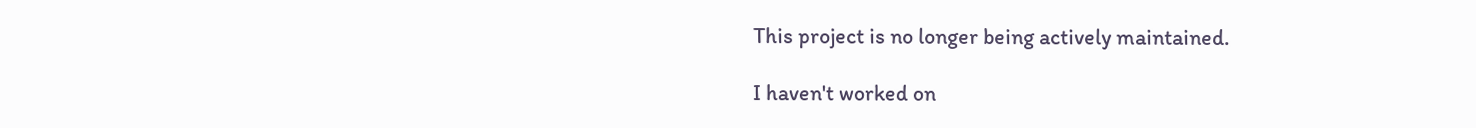This project is no longer being actively maintained.

I haven't worked on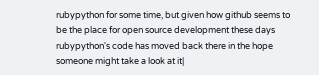rubypython for some time, but given how github seems to be the place for open source development these days rubypython's code has moved back there in the hope someone might take a look at it|